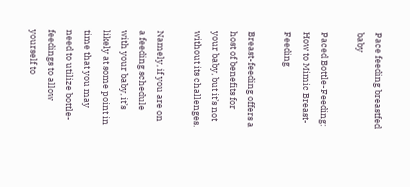Pace feeding breastfed baby

Paced Bottle-Feeding: How to Mimic Breast-Feeding

Breast-feeding offers a host of benefits for your baby, but it’s not without its challenges.

Namely, if you are on a feeding schedule with your baby, it’s likely at some point in time that you may need to utilize bottle-feedings to allow yourself to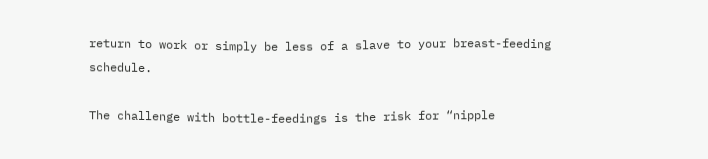return to work or simply be less of a slave to your breast-feeding schedule.

The challenge with bottle-feedings is the risk for “nipple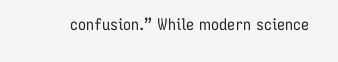confusion.” While modern science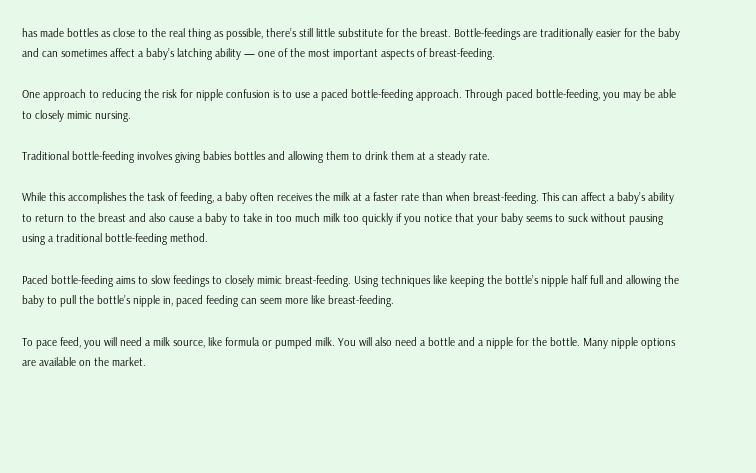has made bottles as close to the real thing as possible, there’s still little substitute for the breast. Bottle-feedings are traditionally easier for the baby and can sometimes affect a baby’s latching ability — one of the most important aspects of breast-feeding.

One approach to reducing the risk for nipple confusion is to use a paced bottle-feeding approach. Through paced bottle-feeding, you may be able to closely mimic nursing.

Traditional bottle-feeding involves giving babies bottles and allowing them to drink them at a steady rate.

While this accomplishes the task of feeding, a baby often receives the milk at a faster rate than when breast-feeding. This can affect a baby’s ability to return to the breast and also cause a baby to take in too much milk too quickly if you notice that your baby seems to suck without pausing using a traditional bottle-feeding method.

Paced bottle-feeding aims to slow feedings to closely mimic breast-feeding. Using techniques like keeping the bottle’s nipple half full and allowing the baby to pull the bottle’s nipple in, paced feeding can seem more like breast-feeding.

To pace feed, you will need a milk source, like formula or pumped milk. You will also need a bottle and a nipple for the bottle. Many nipple options are available on the market.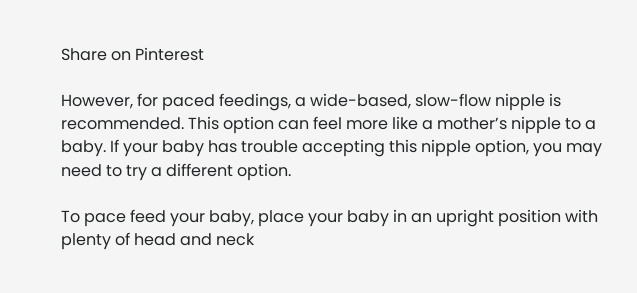Share on Pinterest

However, for paced feedings, a wide-based, slow-flow nipple is recommended. This option can feel more like a mother’s nipple to a baby. If your baby has trouble accepting this nipple option, you may need to try a different option.

To pace feed your baby, place your baby in an upright position with plenty of head and neck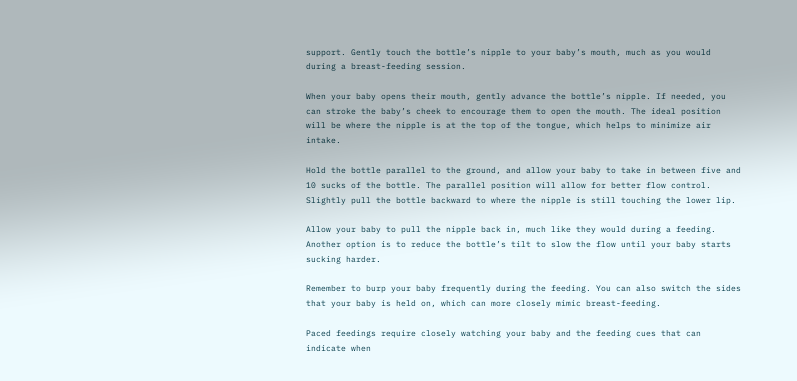support. Gently touch the bottle’s nipple to your baby’s mouth, much as you would during a breast-feeding session.

When your baby opens their mouth, gently advance the bottle’s nipple. If needed, you can stroke the baby’s cheek to encourage them to open the mouth. The ideal position will be where the nipple is at the top of the tongue, which helps to minimize air intake.

Hold the bottle parallel to the ground, and allow your baby to take in between five and 10 sucks of the bottle. The parallel position will allow for better flow control. Slightly pull the bottle backward to where the nipple is still touching the lower lip.

Allow your baby to pull the nipple back in, much like they would during a feeding. Another option is to reduce the bottle’s tilt to slow the flow until your baby starts sucking harder.

Remember to burp your baby frequently during the feeding. You can also switch the sides that your baby is held on, which can more closely mimic breast-feeding.

Paced feedings require closely watching your baby and the feeding cues that can indicate when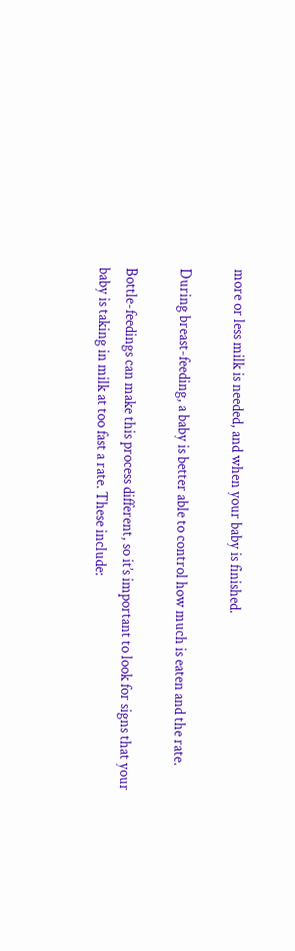more or less milk is needed, and when your baby is finished.

During breast-feeding, a baby is better able to control how much is eaten and the rate.

Bottle-feedings can make this process different, so it’s important to look for signs that your baby is taking in milk at too fast a rate. These include: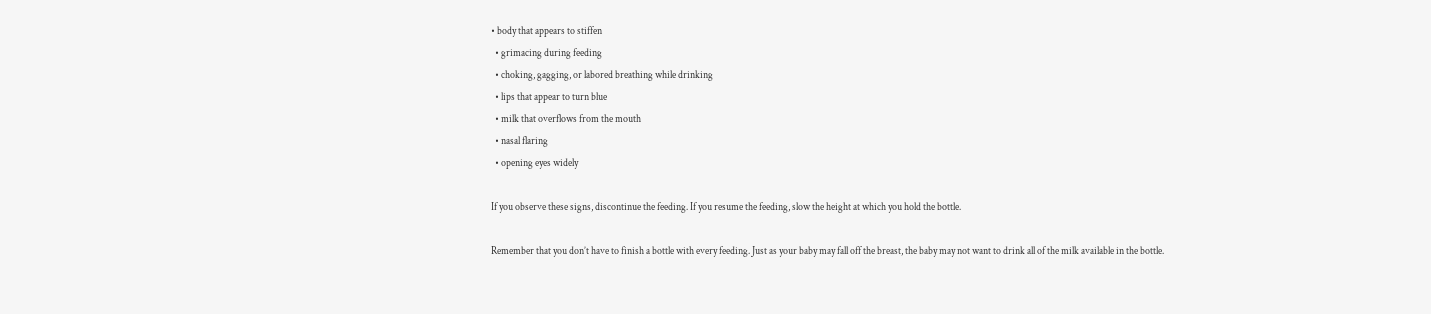• body that appears to stiffen
  • grimacing during feeding
  • choking, gagging, or labored breathing while drinking
  • lips that appear to turn blue
  • milk that overflows from the mouth
  • nasal flaring
  • opening eyes widely

If you observe these signs, discontinue the feeding. If you resume the feeding, slow the height at which you hold the bottle.

Remember that you don’t have to finish a bottle with every feeding. Just as your baby may fall off the breast, the baby may not want to drink all of the milk available in the bottle.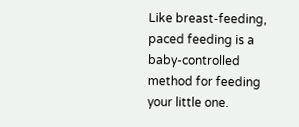Like breast-feeding, paced feeding is a baby-controlled method for feeding your little one.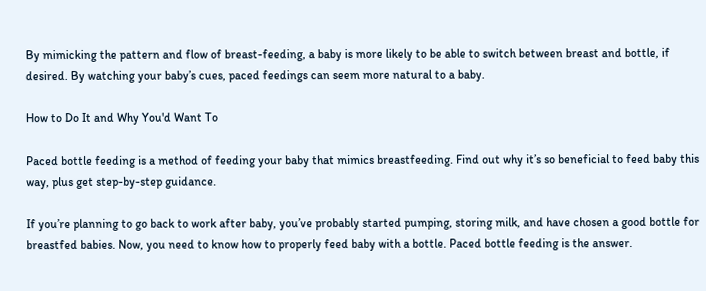By mimicking the pattern and flow of breast-feeding, a baby is more likely to be able to switch between breast and bottle, if desired. By watching your baby’s cues, paced feedings can seem more natural to a baby.

How to Do It and Why You'd Want To

Paced bottle feeding is a method of feeding your baby that mimics breastfeeding. Find out why it’s so beneficial to feed baby this way, plus get step-by-step guidance.

If you’re planning to go back to work after baby, you’ve probably started pumping, storing milk, and have chosen a good bottle for breastfed babies. Now, you need to know how to properly feed baby with a bottle. Paced bottle feeding is the answer.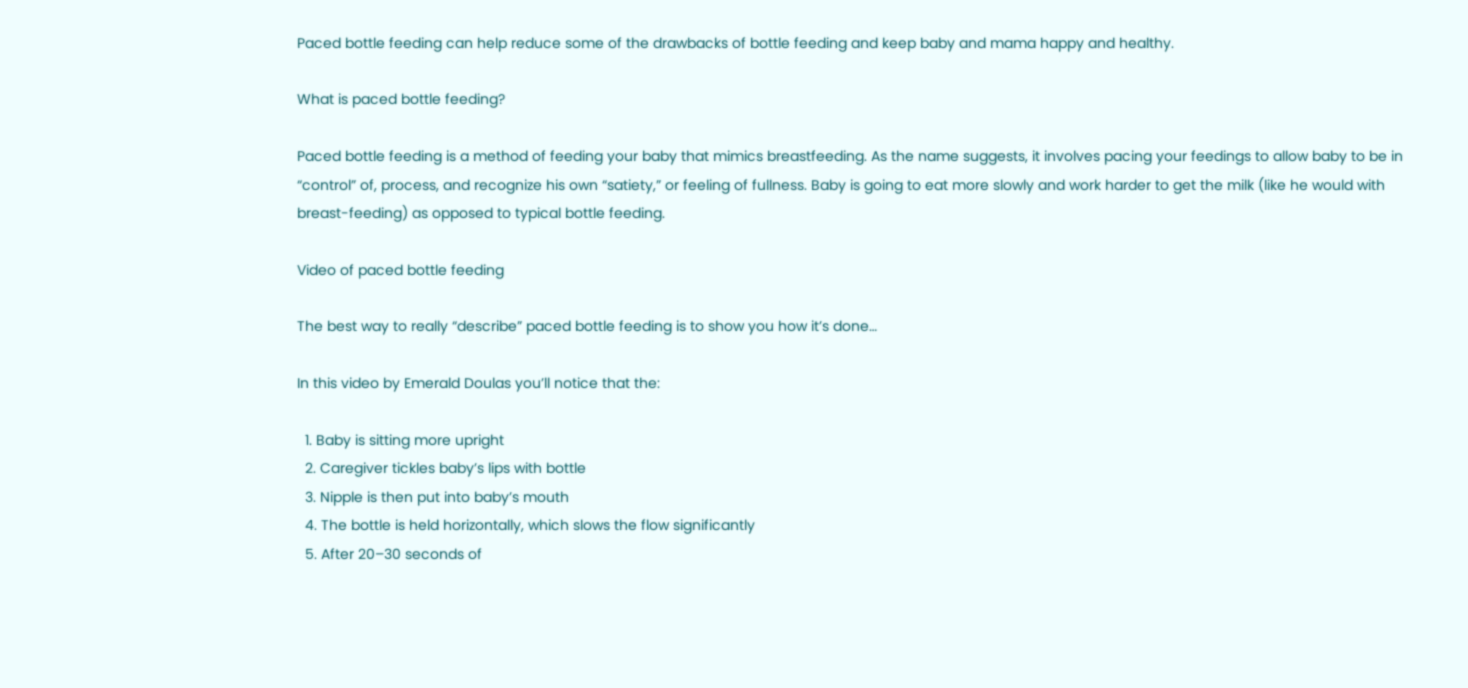Paced bottle feeding can help reduce some of the drawbacks of bottle feeding and keep baby and mama happy and healthy.

What is paced bottle feeding?

Paced bottle feeding is a method of feeding your baby that mimics breastfeeding. As the name suggests, it involves pacing your feedings to allow baby to be in “control” of, process, and recognize his own “satiety,” or feeling of fullness. Baby is going to eat more slowly and work harder to get the milk (like he would with breast-feeding) as opposed to typical bottle feeding.

Video of paced bottle feeding

The best way to really “describe” paced bottle feeding is to show you how it’s done…

In this video by Emerald Doulas you’ll notice that the:

  1. Baby is sitting more upright
  2. Caregiver tickles baby’s lips with bottle
  3. Nipple is then put into baby’s mouth
  4. The bottle is held horizontally, which slows the flow significantly
  5. After 20–30 seconds of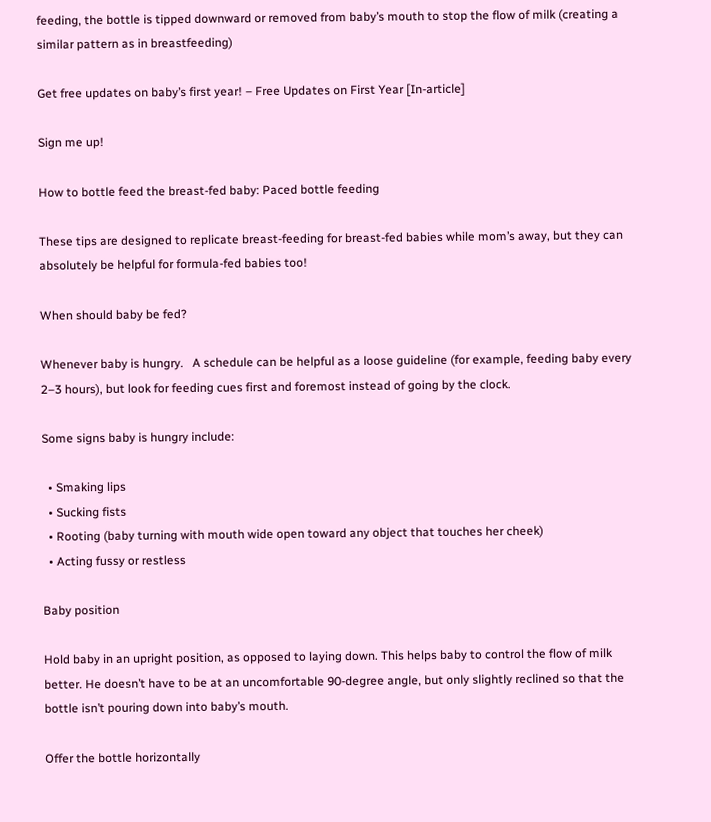feeding, the bottle is tipped downward or removed from baby’s mouth to stop the flow of milk (creating a similar pattern as in breastfeeding)

Get free updates on baby’s first year! – Free Updates on First Year [In-article]

Sign me up!

How to bottle feed the breast-fed baby: Paced bottle feeding

These tips are designed to replicate breast-feeding for breast-fed babies while mom’s away, but they can absolutely be helpful for formula-fed babies too!

When should baby be fed?

Whenever baby is hungry.   A schedule can be helpful as a loose guideline (for example, feeding baby every 2–3 hours), but look for feeding cues first and foremost instead of going by the clock.

Some signs baby is hungry include:

  • Smaking lips
  • Sucking fists
  • Rooting (baby turning with mouth wide open toward any object that touches her cheek)
  • Acting fussy or restless

Baby position

Hold baby in an upright position, as opposed to laying down. This helps baby to control the flow of milk better. He doesn’t have to be at an uncomfortable 90-degree angle, but only slightly reclined so that the bottle isn’t pouring down into baby’s mouth.

Offer the bottle horizontally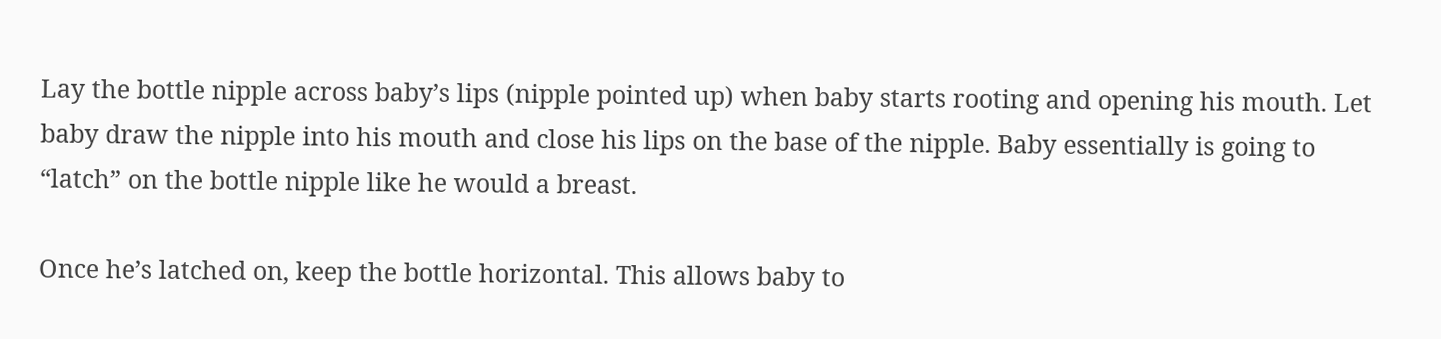Lay the bottle nipple across baby’s lips (nipple pointed up) when baby starts rooting and opening his mouth. Let baby draw the nipple into his mouth and close his lips on the base of the nipple. Baby essentially is going to “latch” on the bottle nipple like he would a breast.

Once he’s latched on, keep the bottle horizontal. This allows baby to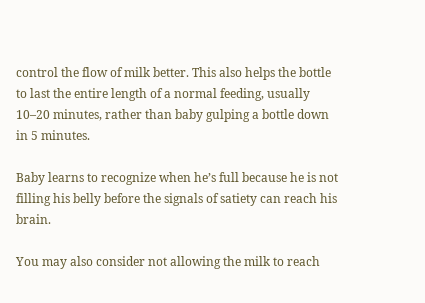control the flow of milk better. This also helps the bottle to last the entire length of a normal feeding, usually 10–20 minutes, rather than baby gulping a bottle down in 5 minutes.

Baby learns to recognize when he’s full because he is not filling his belly before the signals of satiety can reach his brain.

You may also consider not allowing the milk to reach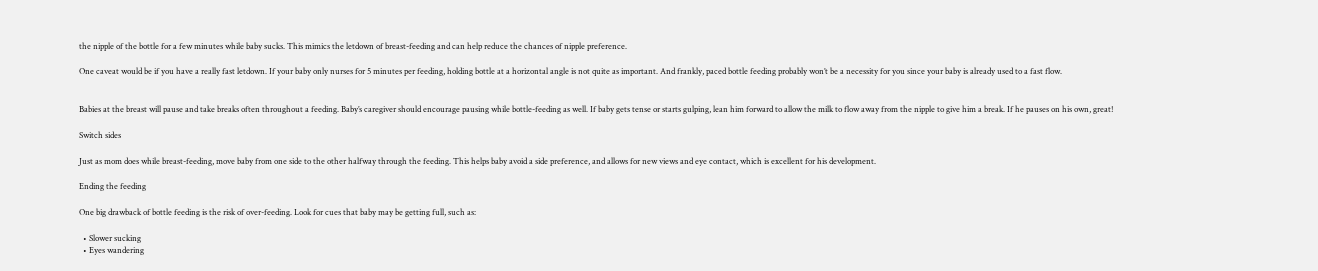the nipple of the bottle for a few minutes while baby sucks. This mimics the letdown of breast-feeding and can help reduce the chances of nipple preference.

One caveat would be if you have a really fast letdown. If your baby only nurses for 5 minutes per feeding, holding bottle at a horizontal angle is not quite as important. And frankly, paced bottle feeding probably won’t be a necessity for you since your baby is already used to a fast flow.


Babies at the breast will pause and take breaks often throughout a feeding. Baby’s caregiver should encourage pausing while bottle-feeding as well. If baby gets tense or starts gulping, lean him forward to allow the milk to flow away from the nipple to give him a break. If he pauses on his own, great!

Switch sides

Just as mom does while breast-feeding, move baby from one side to the other halfway through the feeding. This helps baby avoid a side preference, and allows for new views and eye contact, which is excellent for his development.

Ending the feeding

One big drawback of bottle feeding is the risk of over-feeding. Look for cues that baby may be getting full, such as:

  • Slower sucking
  • Eyes wandering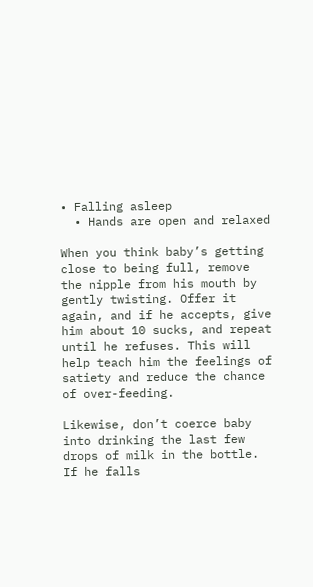• Falling asleep
  • Hands are open and relaxed

When you think baby’s getting close to being full, remove the nipple from his mouth by gently twisting. Offer it again, and if he accepts, give him about 10 sucks, and repeat until he refuses. This will help teach him the feelings of satiety and reduce the chance of over-feeding.

Likewise, don’t coerce baby into drinking the last few drops of milk in the bottle. If he falls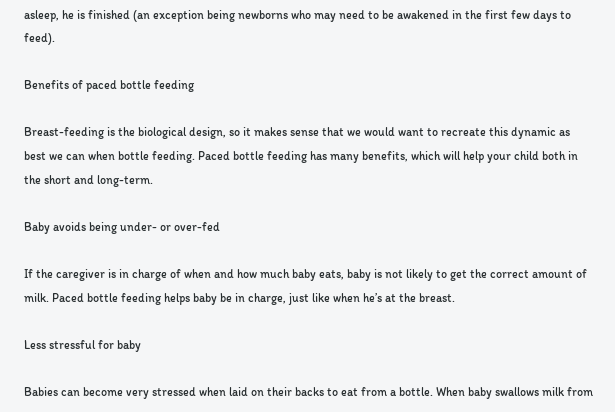asleep, he is finished (an exception being newborns who may need to be awakened in the first few days to feed).

Benefits of paced bottle feeding

Breast-feeding is the biological design, so it makes sense that we would want to recreate this dynamic as best we can when bottle feeding. Paced bottle feeding has many benefits, which will help your child both in the short and long-term.

Baby avoids being under- or over-fed

If the caregiver is in charge of when and how much baby eats, baby is not likely to get the correct amount of milk. Paced bottle feeding helps baby be in charge, just like when he’s at the breast.

Less stressful for baby

Babies can become very stressed when laid on their backs to eat from a bottle. When baby swallows milk from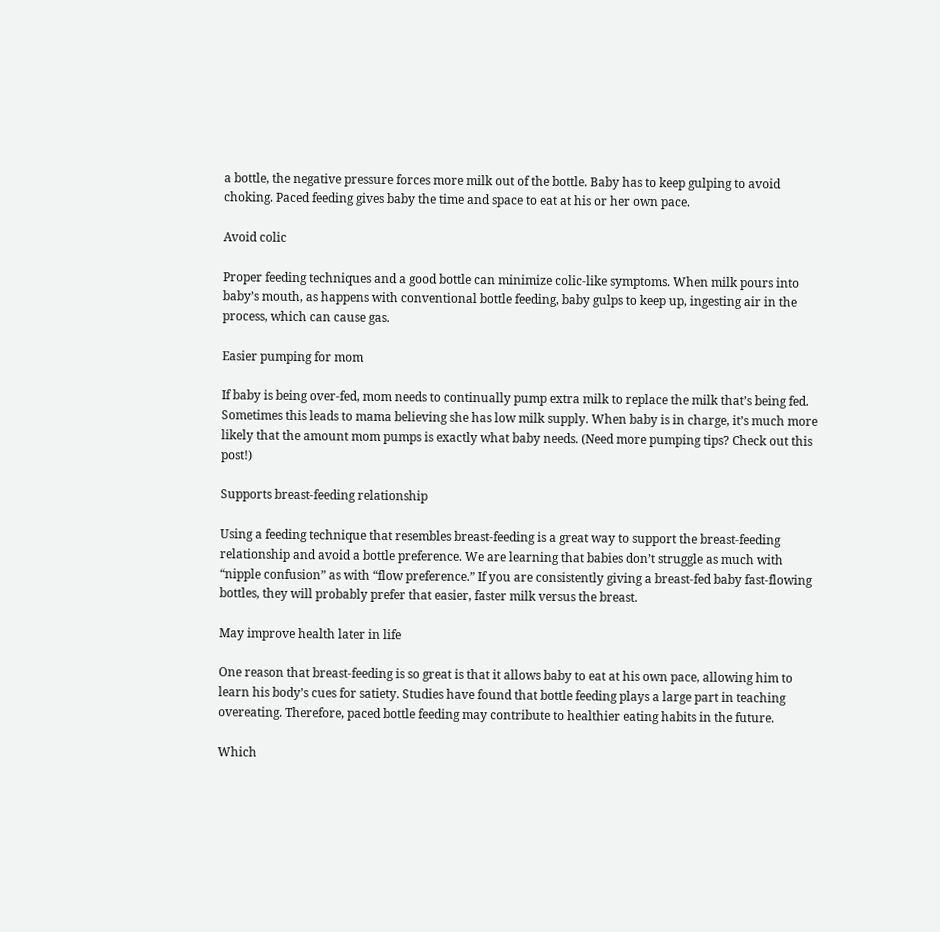a bottle, the negative pressure forces more milk out of the bottle. Baby has to keep gulping to avoid choking. Paced feeding gives baby the time and space to eat at his or her own pace.

Avoid colic

Proper feeding techniques and a good bottle can minimize colic-like symptoms. When milk pours into baby’s mouth, as happens with conventional bottle feeding, baby gulps to keep up, ingesting air in the process, which can cause gas.

Easier pumping for mom

If baby is being over-fed, mom needs to continually pump extra milk to replace the milk that’s being fed. Sometimes this leads to mama believing she has low milk supply. When baby is in charge, it’s much more likely that the amount mom pumps is exactly what baby needs. (Need more pumping tips? Check out this post!)

Supports breast-feeding relationship

Using a feeding technique that resembles breast-feeding is a great way to support the breast-feeding relationship and avoid a bottle preference. We are learning that babies don’t struggle as much with “nipple confusion” as with “flow preference.” If you are consistently giving a breast-fed baby fast-flowing bottles, they will probably prefer that easier, faster milk versus the breast.

May improve health later in life

One reason that breast-feeding is so great is that it allows baby to eat at his own pace, allowing him to learn his body’s cues for satiety. Studies have found that bottle feeding plays a large part in teaching overeating. Therefore, paced bottle feeding may contribute to healthier eating habits in the future.

Which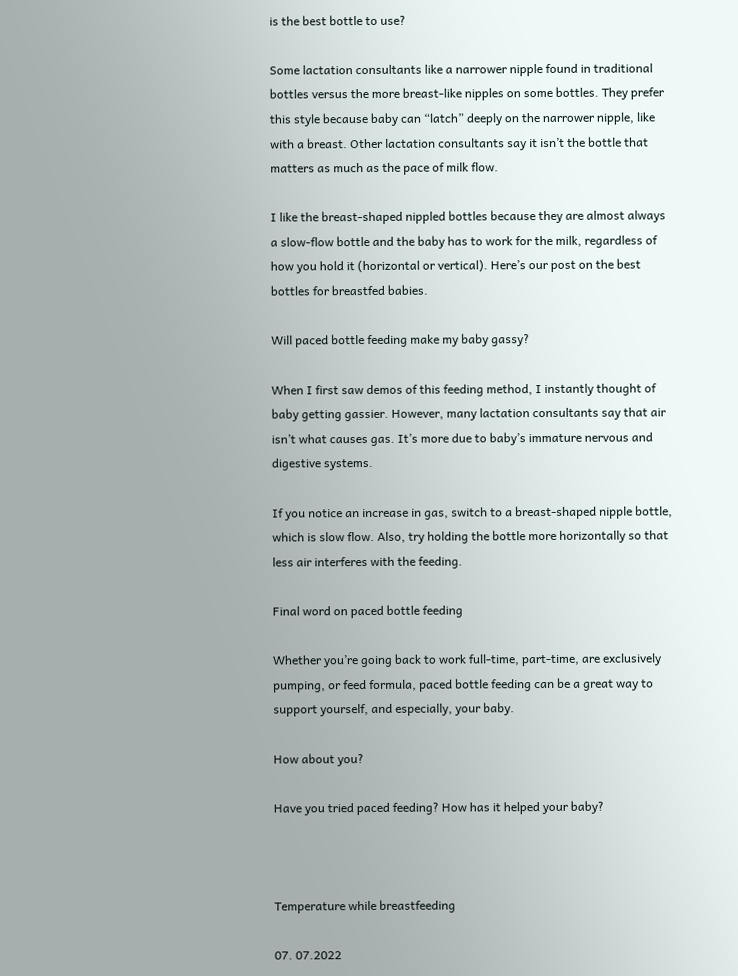is the best bottle to use?

Some lactation consultants like a narrower nipple found in traditional bottles versus the more breast-like nipples on some bottles. They prefer this style because baby can “latch” deeply on the narrower nipple, like with a breast. Other lactation consultants say it isn’t the bottle that matters as much as the pace of milk flow.

I like the breast-shaped nippled bottles because they are almost always a slow-flow bottle and the baby has to work for the milk, regardless of how you hold it (horizontal or vertical). Here’s our post on the best bottles for breastfed babies.

Will paced bottle feeding make my baby gassy?

When I first saw demos of this feeding method, I instantly thought of baby getting gassier. However, many lactation consultants say that air isn’t what causes gas. It’s more due to baby’s immature nervous and digestive systems.

If you notice an increase in gas, switch to a breast-shaped nipple bottle, which is slow flow. Also, try holding the bottle more horizontally so that less air interferes with the feeding.

Final word on paced bottle feeding

Whether you’re going back to work full-time, part-time, are exclusively pumping, or feed formula, paced bottle feeding can be a great way to support yourself, and especially, your baby.

How about you?

Have you tried paced feeding? How has it helped your baby?



Temperature while breastfeeding

07. 07.2022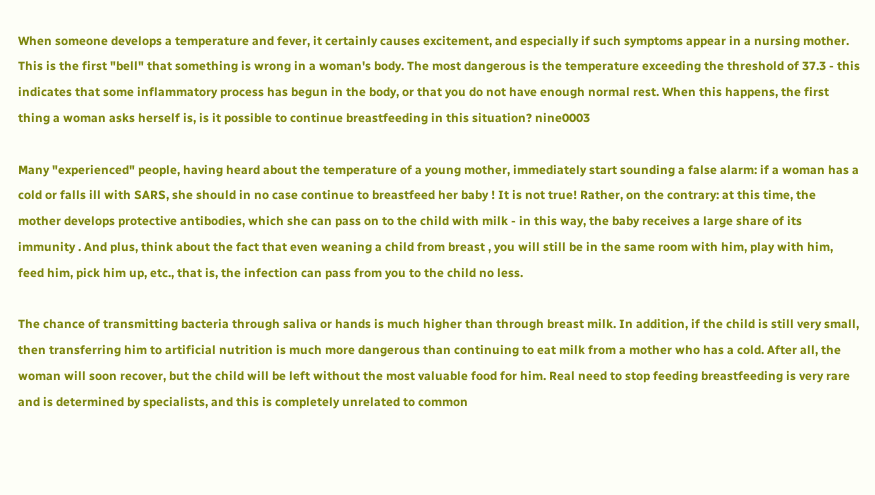When someone develops a temperature and fever, it certainly causes excitement, and especially if such symptoms appear in a nursing mother. This is the first "bell" that something is wrong in a woman's body. The most dangerous is the temperature exceeding the threshold of 37.3 - this indicates that some inflammatory process has begun in the body, or that you do not have enough normal rest. When this happens, the first thing a woman asks herself is, is it possible to continue breastfeeding in this situation? nine0003

Many "experienced" people, having heard about the temperature of a young mother, immediately start sounding a false alarm: if a woman has a cold or falls ill with SARS, she should in no case continue to breastfeed her baby ! It is not true! Rather, on the contrary: at this time, the mother develops protective antibodies, which she can pass on to the child with milk - in this way, the baby receives a large share of its immunity . And plus, think about the fact that even weaning a child from breast , you will still be in the same room with him, play with him, feed him, pick him up, etc., that is, the infection can pass from you to the child no less.

The chance of transmitting bacteria through saliva or hands is much higher than through breast milk. In addition, if the child is still very small, then transferring him to artificial nutrition is much more dangerous than continuing to eat milk from a mother who has a cold. After all, the woman will soon recover, but the child will be left without the most valuable food for him. Real need to stop feeding breastfeeding is very rare and is determined by specialists, and this is completely unrelated to common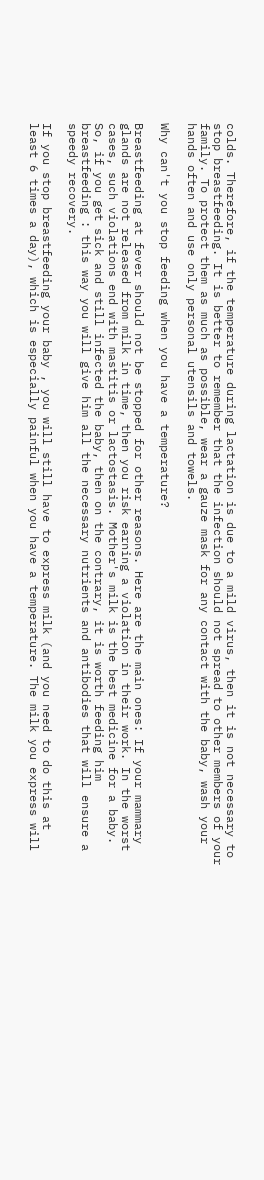colds. Therefore, if the temperature during lactation is due to a mild virus, then it is not necessary to stop breastfeeding. It is better to remember that the infection should not spread to other members of your family. To protect them as much as possible, wear a gauze mask for any contact with the baby, wash your hands often and use only personal utensils and towels.

Why can't you stop feeding when you have a temperature?

Breastfeeding at fever should not be stopped for other reasons. Here are the main ones: If your mammary glands are not released from milk in time, then you risk earning a violation in their work. In the worst cases, such violations end with mastitis or lactostasis. Mother's milk is the best medicine for a baby. So, if you get sick and still infected the baby, then on the contrary, it is worth feeding him breastfeeding : this way you will give him all the necessary nutrients and antibodies that will ensure a speedy recovery.

If you stop breastfeeding your baby , you will still have to express milk (and you need to do this at least 6 times a day), which is especially painful when you have a temperature. The milk you express will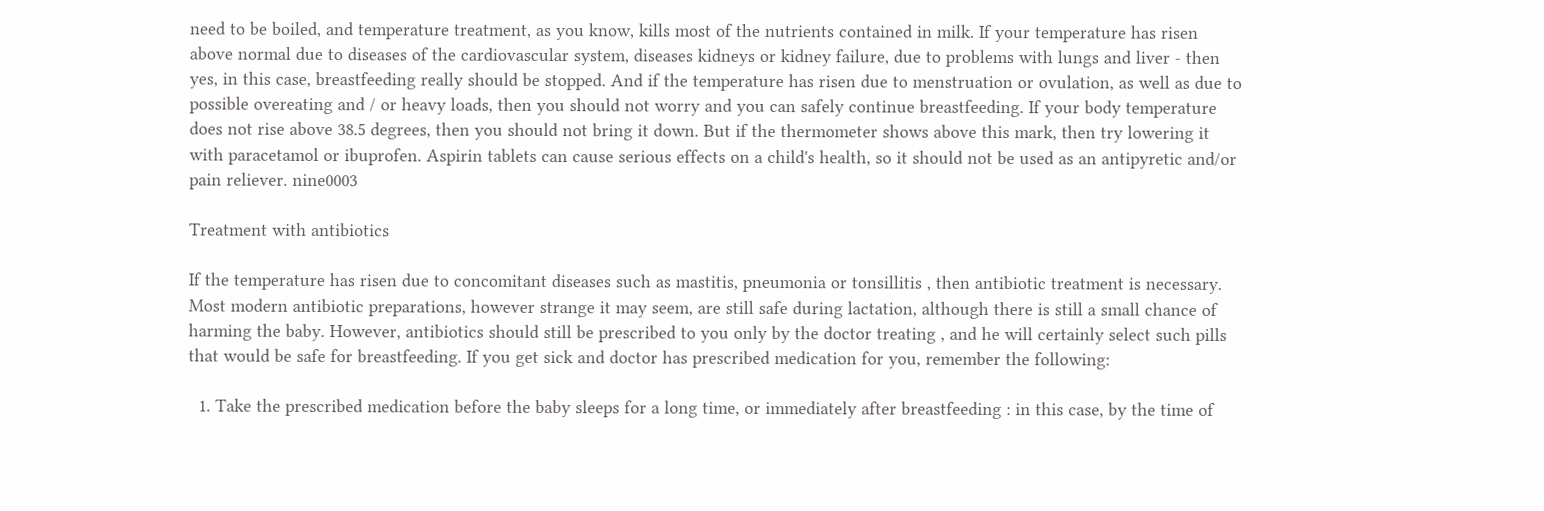need to be boiled, and temperature treatment, as you know, kills most of the nutrients contained in milk. If your temperature has risen above normal due to diseases of the cardiovascular system, diseases kidneys or kidney failure, due to problems with lungs and liver - then yes, in this case, breastfeeding really should be stopped. And if the temperature has risen due to menstruation or ovulation, as well as due to possible overeating and / or heavy loads, then you should not worry and you can safely continue breastfeeding. If your body temperature does not rise above 38.5 degrees, then you should not bring it down. But if the thermometer shows above this mark, then try lowering it with paracetamol or ibuprofen. Aspirin tablets can cause serious effects on a child's health, so it should not be used as an antipyretic and/or pain reliever. nine0003

Treatment with antibiotics

If the temperature has risen due to concomitant diseases such as mastitis, pneumonia or tonsillitis , then antibiotic treatment is necessary. Most modern antibiotic preparations, however strange it may seem, are still safe during lactation, although there is still a small chance of harming the baby. However, antibiotics should still be prescribed to you only by the doctor treating , and he will certainly select such pills that would be safe for breastfeeding. If you get sick and doctor has prescribed medication for you, remember the following:

  1. Take the prescribed medication before the baby sleeps for a long time, or immediately after breastfeeding : in this case, by the time of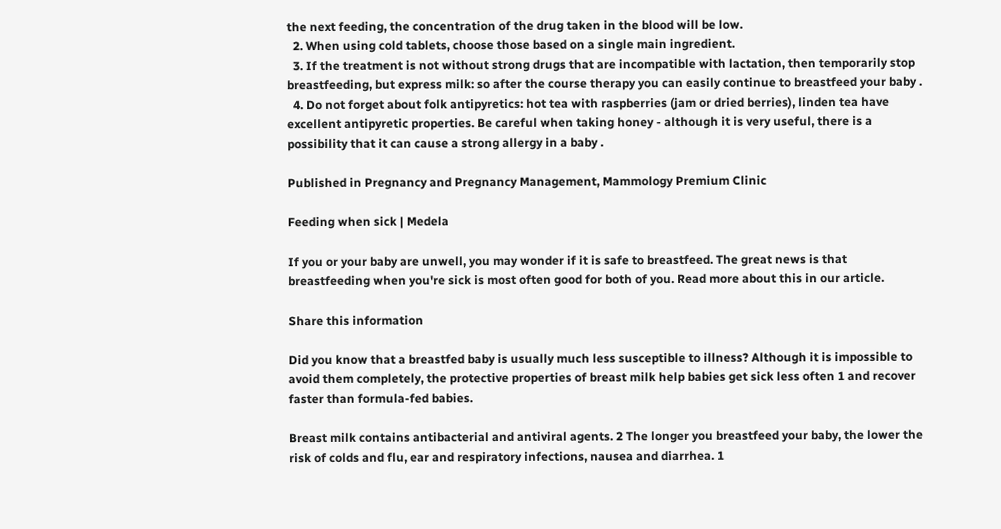the next feeding, the concentration of the drug taken in the blood will be low.
  2. When using cold tablets, choose those based on a single main ingredient.
  3. If the treatment is not without strong drugs that are incompatible with lactation, then temporarily stop breastfeeding, but express milk: so after the course therapy you can easily continue to breastfeed your baby .
  4. Do not forget about folk antipyretics: hot tea with raspberries (jam or dried berries), linden tea have excellent antipyretic properties. Be careful when taking honey - although it is very useful, there is a possibility that it can cause a strong allergy in a baby .

Published in Pregnancy and Pregnancy Management, Mammology Premium Clinic

Feeding when sick | Medela

If you or your baby are unwell, you may wonder if it is safe to breastfeed. The great news is that breastfeeding when you're sick is most often good for both of you. Read more about this in our article.

Share this information

Did you know that a breastfed baby is usually much less susceptible to illness? Although it is impossible to avoid them completely, the protective properties of breast milk help babies get sick less often 1 and recover faster than formula-fed babies.

Breast milk contains antibacterial and antiviral agents. 2 The longer you breastfeed your baby, the lower the risk of colds and flu, ear and respiratory infections, nausea and diarrhea. 1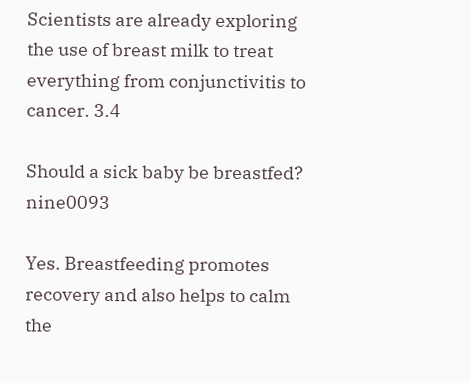Scientists are already exploring the use of breast milk to treat everything from conjunctivitis to cancer. 3.4

Should a sick baby be breastfed? nine0093

Yes. Breastfeeding promotes recovery and also helps to calm the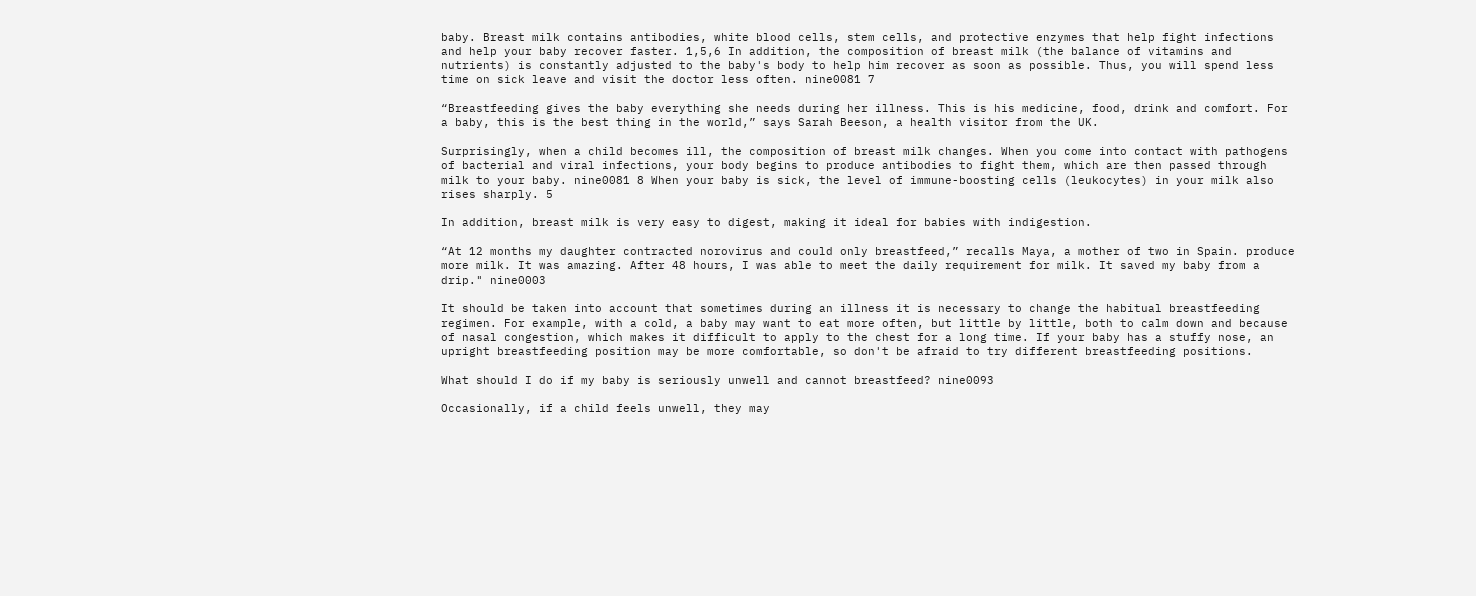baby. Breast milk contains antibodies, white blood cells, stem cells, and protective enzymes that help fight infections and help your baby recover faster. 1,5,6 In addition, the composition of breast milk (the balance of vitamins and nutrients) is constantly adjusted to the baby's body to help him recover as soon as possible. Thus, you will spend less time on sick leave and visit the doctor less often. nine0081 7

“Breastfeeding gives the baby everything she needs during her illness. This is his medicine, food, drink and comfort. For a baby, this is the best thing in the world,” says Sarah Beeson, a health visitor from the UK.

Surprisingly, when a child becomes ill, the composition of breast milk changes. When you come into contact with pathogens of bacterial and viral infections, your body begins to produce antibodies to fight them, which are then passed through milk to your baby. nine0081 8 When your baby is sick, the level of immune-boosting cells (leukocytes) in your milk also rises sharply. 5

In addition, breast milk is very easy to digest, making it ideal for babies with indigestion.

“At 12 months my daughter contracted norovirus and could only breastfeed,” recalls Maya, a mother of two in Spain. produce more milk. It was amazing. After 48 hours, I was able to meet the daily requirement for milk. It saved my baby from a drip." nine0003

It should be taken into account that sometimes during an illness it is necessary to change the habitual breastfeeding regimen. For example, with a cold, a baby may want to eat more often, but little by little, both to calm down and because of nasal congestion, which makes it difficult to apply to the chest for a long time. If your baby has a stuffy nose, an upright breastfeeding position may be more comfortable, so don't be afraid to try different breastfeeding positions.

What should I do if my baby is seriously unwell and cannot breastfeed? nine0093

Occasionally, if a child feels unwell, they may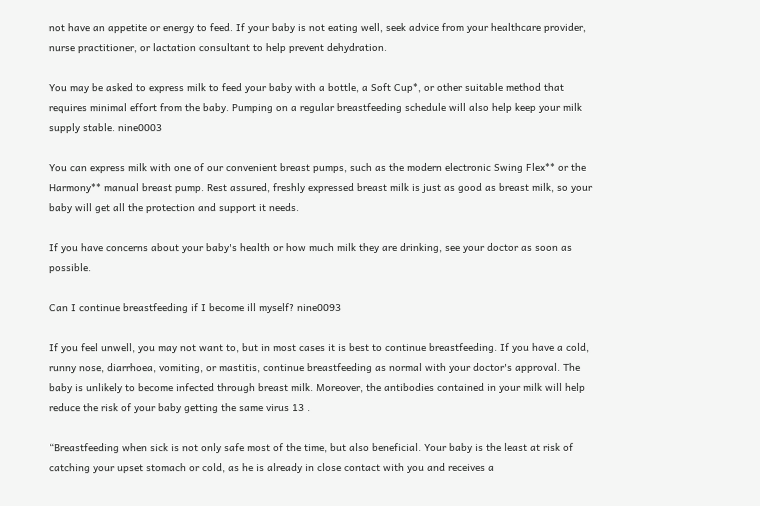not have an appetite or energy to feed. If your baby is not eating well, seek advice from your healthcare provider, nurse practitioner, or lactation consultant to help prevent dehydration.

You may be asked to express milk to feed your baby with a bottle, a Soft Cup*, or other suitable method that requires minimal effort from the baby. Pumping on a regular breastfeeding schedule will also help keep your milk supply stable. nine0003

You can express milk with one of our convenient breast pumps, such as the modern electronic Swing Flex** or the Harmony** manual breast pump. Rest assured, freshly expressed breast milk is just as good as breast milk, so your baby will get all the protection and support it needs.

If you have concerns about your baby's health or how much milk they are drinking, see your doctor as soon as possible.

Can I continue breastfeeding if I become ill myself? nine0093

If you feel unwell, you may not want to, but in most cases it is best to continue breastfeeding. If you have a cold, runny nose, diarrhoea, vomiting, or mastitis, continue breastfeeding as normal with your doctor's approval. The baby is unlikely to become infected through breast milk. Moreover, the antibodies contained in your milk will help reduce the risk of your baby getting the same virus 13 .

“Breastfeeding when sick is not only safe most of the time, but also beneficial. Your baby is the least at risk of catching your upset stomach or cold, as he is already in close contact with you and receives a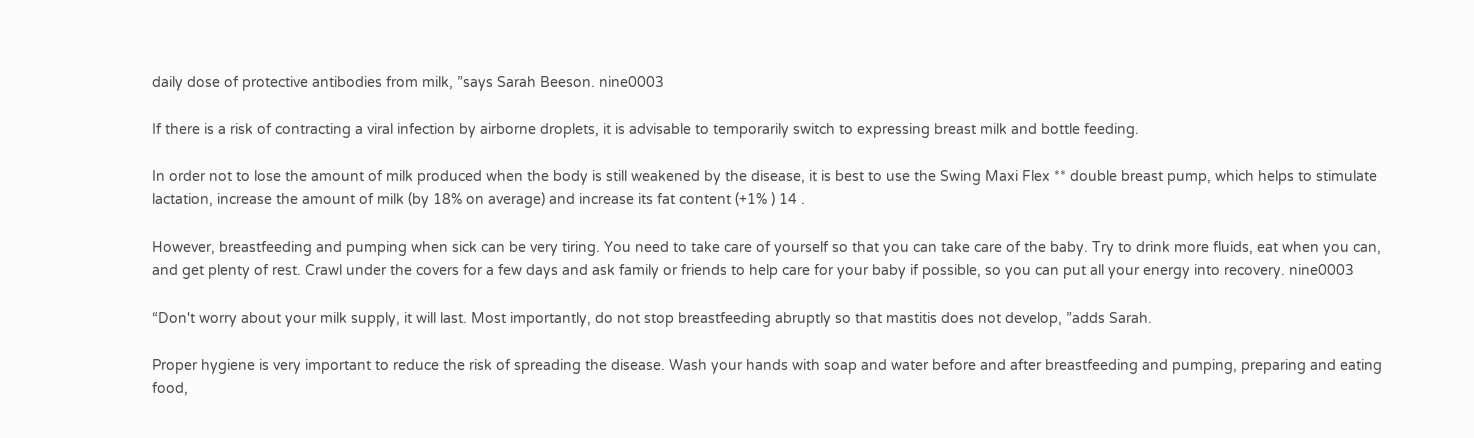daily dose of protective antibodies from milk, ”says Sarah Beeson. nine0003

If there is a risk of contracting a viral infection by airborne droplets, it is advisable to temporarily switch to expressing breast milk and bottle feeding.

In order not to lose the amount of milk produced when the body is still weakened by the disease, it is best to use the Swing Maxi Flex ** double breast pump, which helps to stimulate lactation, increase the amount of milk (by 18% on average) and increase its fat content (+1% ) 14 .

However, breastfeeding and pumping when sick can be very tiring. You need to take care of yourself so that you can take care of the baby. Try to drink more fluids, eat when you can, and get plenty of rest. Crawl under the covers for a few days and ask family or friends to help care for your baby if possible, so you can put all your energy into recovery. nine0003

“Don't worry about your milk supply, it will last. Most importantly, do not stop breastfeeding abruptly so that mastitis does not develop, ”adds Sarah.

Proper hygiene is very important to reduce the risk of spreading the disease. Wash your hands with soap and water before and after breastfeeding and pumping, preparing and eating food,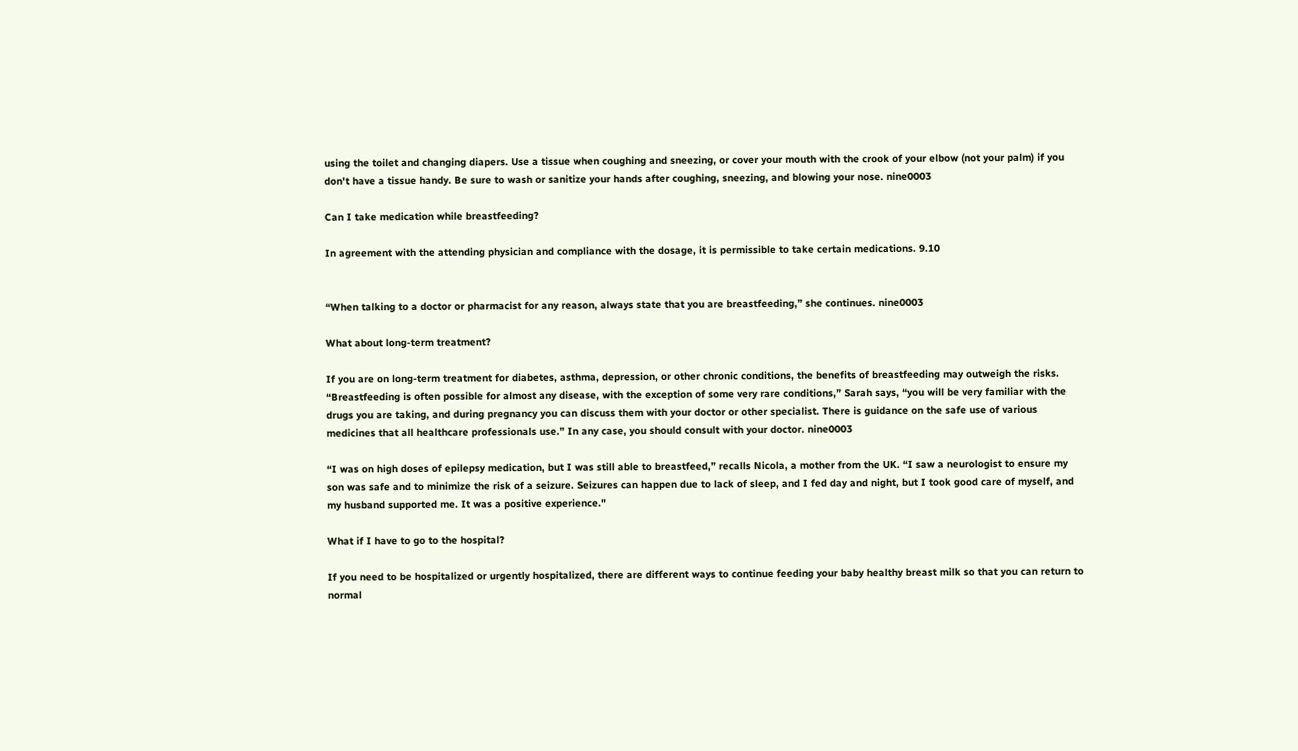using the toilet and changing diapers. Use a tissue when coughing and sneezing, or cover your mouth with the crook of your elbow (not your palm) if you don't have a tissue handy. Be sure to wash or sanitize your hands after coughing, sneezing, and blowing your nose. nine0003

Can I take medication while breastfeeding?

In agreement with the attending physician and compliance with the dosage, it is permissible to take certain medications. 9.10


“When talking to a doctor or pharmacist for any reason, always state that you are breastfeeding,” she continues. nine0003

What about long-term treatment?

If you are on long-term treatment for diabetes, asthma, depression, or other chronic conditions, the benefits of breastfeeding may outweigh the risks. “Breastfeeding is often possible for almost any disease, with the exception of some very rare conditions,” Sarah says, “you will be very familiar with the drugs you are taking, and during pregnancy you can discuss them with your doctor or other specialist. There is guidance on the safe use of various medicines that all healthcare professionals use.” In any case, you should consult with your doctor. nine0003

“I was on high doses of epilepsy medication, but I was still able to breastfeed,” recalls Nicola, a mother from the UK. “I saw a neurologist to ensure my son was safe and to minimize the risk of a seizure. Seizures can happen due to lack of sleep, and I fed day and night, but I took good care of myself, and my husband supported me. It was a positive experience."

What if I have to go to the hospital?

If you need to be hospitalized or urgently hospitalized, there are different ways to continue feeding your baby healthy breast milk so that you can return to normal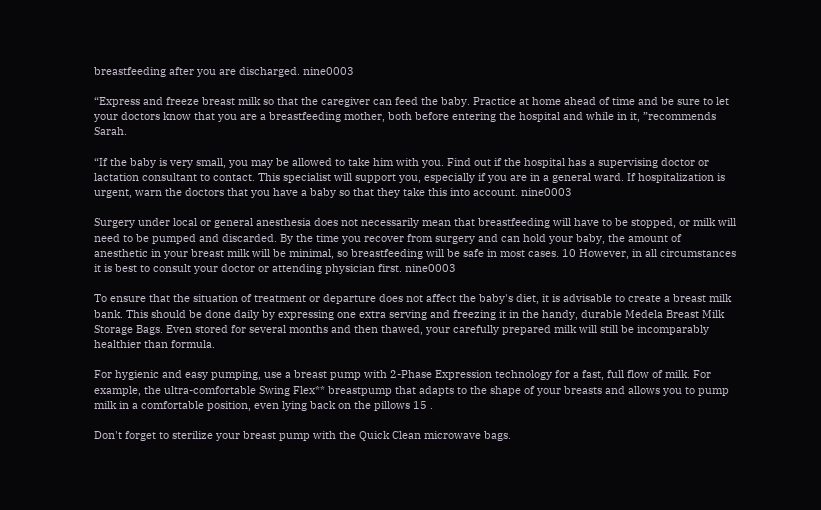breastfeeding after you are discharged. nine0003

“Express and freeze breast milk so that the caregiver can feed the baby. Practice at home ahead of time and be sure to let your doctors know that you are a breastfeeding mother, both before entering the hospital and while in it, ”recommends Sarah.

“If the baby is very small, you may be allowed to take him with you. Find out if the hospital has a supervising doctor or lactation consultant to contact. This specialist will support you, especially if you are in a general ward. If hospitalization is urgent, warn the doctors that you have a baby so that they take this into account. nine0003

Surgery under local or general anesthesia does not necessarily mean that breastfeeding will have to be stopped, or milk will need to be pumped and discarded. By the time you recover from surgery and can hold your baby, the amount of anesthetic in your breast milk will be minimal, so breastfeeding will be safe in most cases. 10 However, in all circumstances it is best to consult your doctor or attending physician first. nine0003

To ensure that the situation of treatment or departure does not affect the baby's diet, it is advisable to create a breast milk bank. This should be done daily by expressing one extra serving and freezing it in the handy, durable Medela Breast Milk Storage Bags. Even stored for several months and then thawed, your carefully prepared milk will still be incomparably healthier than formula.

For hygienic and easy pumping, use a breast pump with 2-Phase Expression technology for a fast, full flow of milk. For example, the ultra-comfortable Swing Flex** breastpump that adapts to the shape of your breasts and allows you to pump milk in a comfortable position, even lying back on the pillows 15 .

Don't forget to sterilize your breast pump with the Quick Clean microwave bags.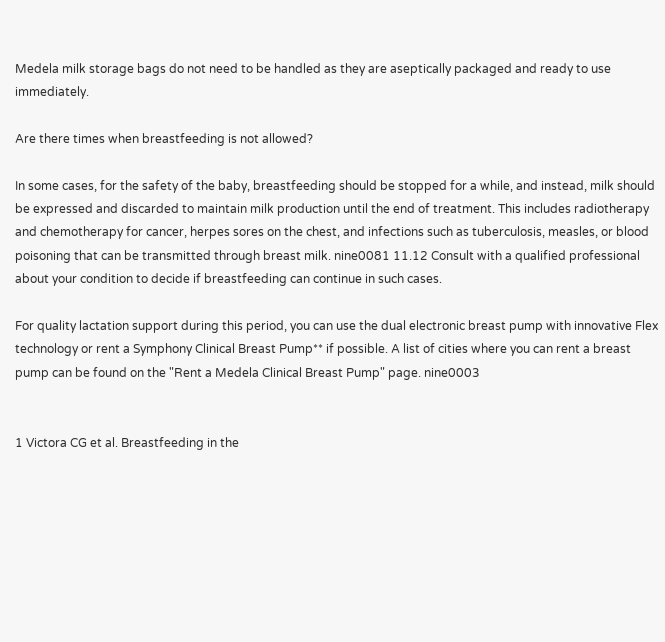Medela milk storage bags do not need to be handled as they are aseptically packaged and ready to use immediately.

Are there times when breastfeeding is not allowed?

In some cases, for the safety of the baby, breastfeeding should be stopped for a while, and instead, milk should be expressed and discarded to maintain milk production until the end of treatment. This includes radiotherapy and chemotherapy for cancer, herpes sores on the chest, and infections such as tuberculosis, measles, or blood poisoning that can be transmitted through breast milk. nine0081 11.12 Consult with a qualified professional about your condition to decide if breastfeeding can continue in such cases.

For quality lactation support during this period, you can use the dual electronic breast pump with innovative Flex technology or rent a Symphony Clinical Breast Pump** if possible. A list of cities where you can rent a breast pump can be found on the "Rent a Medela Clinical Breast Pump" page. nine0003


1 Victora CG et al. Breastfeeding in the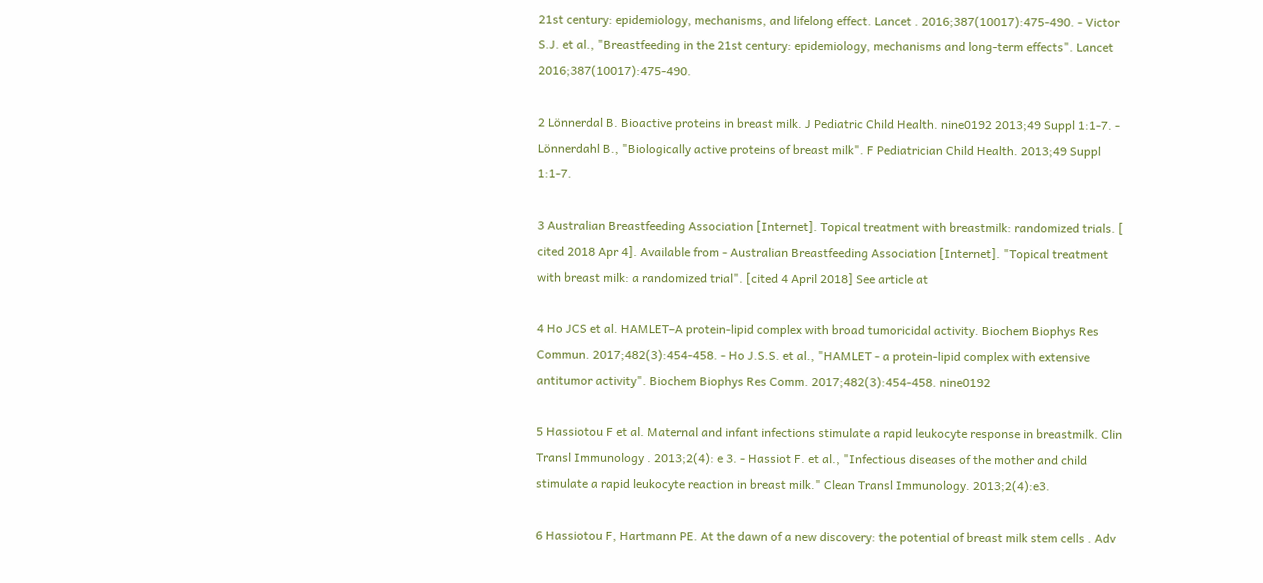21st century: epidemiology, mechanisms, and lifelong effect. Lancet . 2016;387(10017):475-490. - Victor S.J. et al., "Breastfeeding in the 21st century: epidemiology, mechanisms and long-term effects". Lancet 2016;387(10017):475-490.

2 Lönnerdal B. Bioactive proteins in breast milk. J Pediatric Child Health. nine0192 2013;49 Suppl 1:1-7. - Lönnerdahl B., "Biologically active proteins of breast milk". F Pediatrician Child Health. 2013;49 Suppl 1:1-7.

3 Australian Breastfeeding Association [Internet]. Topical treatment with breastmilk: randomized trials. [ cited 2018 Apr 4]. Available from - Australian Breastfeeding Association [Internet]. "Topical treatment with breast milk: a randomized trial". [cited 4 April 2018] See article at

4 Ho JCS et al. HAMLET–A protein-lipid complex with broad tumoricidal activity. Biochem Biophys Res Commun. 2017;482(3):454-458. - Ho J.S.S. et al., "HAMLET - a protein-lipid complex with extensive antitumor activity". Biochem Biophys Res Comm. 2017;482(3):454-458. nine0192

5 Hassiotou F et al. Maternal and infant infections stimulate a rapid leukocyte response in breastmilk. Clin Transl Immunology . 2013;2(4): e 3. - Hassiot F. et al., "Infectious diseases of the mother and child stimulate a rapid leukocyte reaction in breast milk." Clean Transl Immunology. 2013;2(4):e3.

6 Hassiotou F, Hartmann PE. At the dawn of a new discovery: the potential of breast milk stem cells . Adv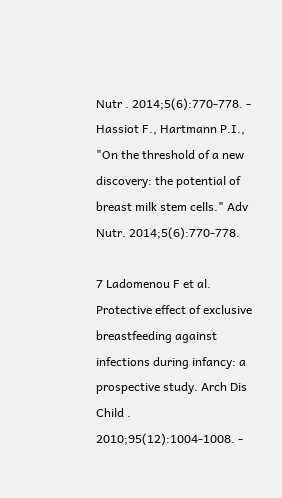Nutr . 2014;5(6):770-778. - Hassiot F., Hartmann P.I., "On the threshold of a new discovery: the potential of breast milk stem cells." Adv Nutr. 2014;5(6):770-778.

7 Ladomenou F et al. Protective effect of exclusive breastfeeding against infections during infancy: a prospective study. Arch Dis Child . 2010;95(12):1004-1008. -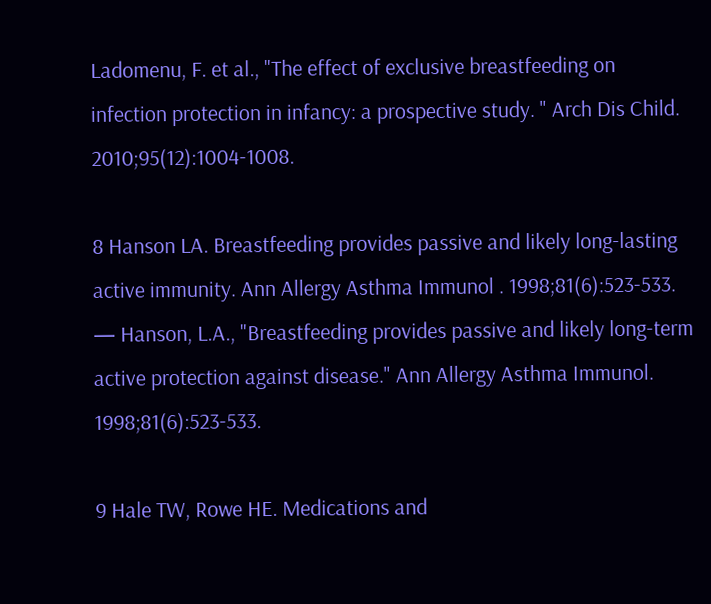Ladomenu, F. et al., "The effect of exclusive breastfeeding on infection protection in infancy: a prospective study. " Arch Dis Child. 2010;95(12):1004-1008.

8 Hanson LA. Breastfeeding provides passive and likely long-lasting active immunity. Ann Allergy Asthma Immunol . 1998;81(6):523-533. — Hanson, L.A., "Breastfeeding provides passive and likely long-term active protection against disease." Ann Allergy Asthma Immunol. 1998;81(6):523-533.

9 Hale TW, Rowe HE. Medications and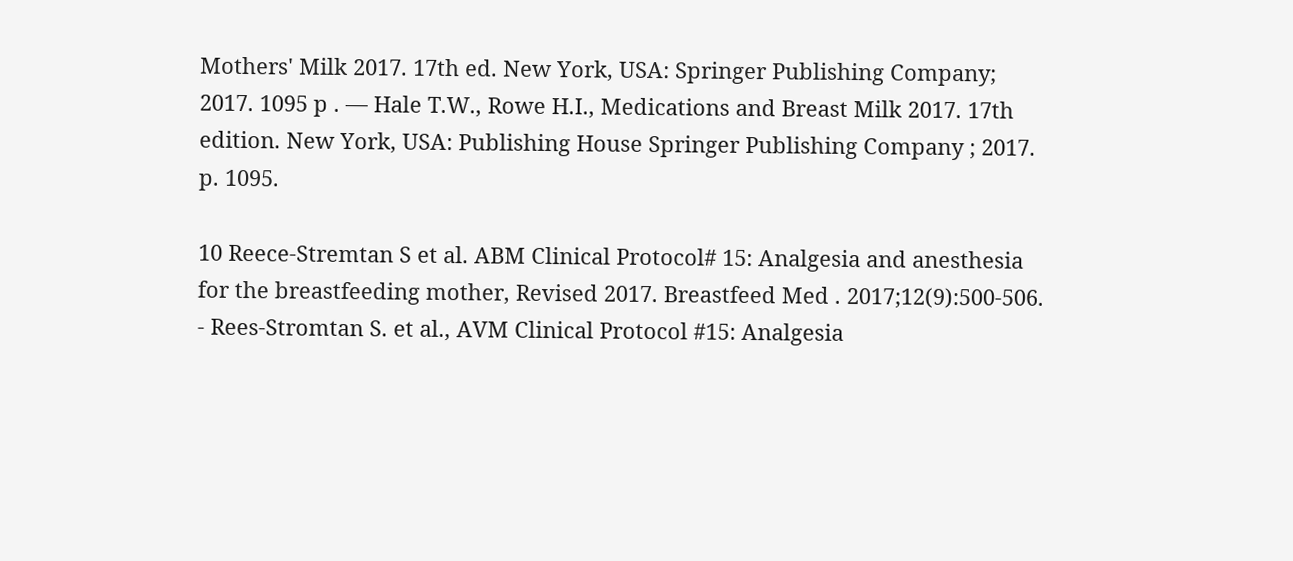Mothers' Milk 2017. 17th ed. New York, USA: Springer Publishing Company; 2017. 1095 p . — Hale T.W., Rowe H.I., Medications and Breast Milk 2017. 17th edition. New York, USA: Publishing House Springer Publishing Company ; 2017. p. 1095.

10 Reece-Stremtan S et al. ABM Clinical Protocol# 15: Analgesia and anesthesia for the breastfeeding mother, Revised 2017. Breastfeed Med . 2017;12(9):500-506. - Rees-Stromtan S. et al., AVM Clinical Protocol #15: Analgesia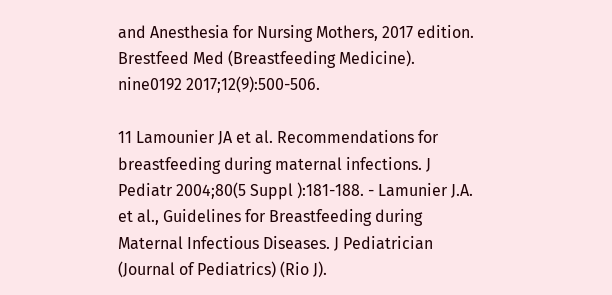and Anesthesia for Nursing Mothers, 2017 edition. Brestfeed Med (Breastfeeding Medicine). nine0192 2017;12(9):500-506.

11 Lamounier JA et al. Recommendations for breastfeeding during maternal infections. J Pediatr 2004;80(5 Suppl ):181-188. - Lamunier J.A. et al., Guidelines for Breastfeeding during Maternal Infectious Diseases. J Pediatrician (Journal of Pediatrics) (Rio J).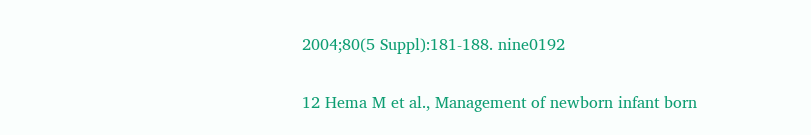2004;80(5 Suppl):181-188. nine0192

12 Hema M et al., Management of newborn infant born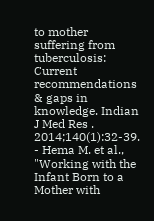to mother suffering from tuberculosis: Current recommendations & gaps in knowledge. Indian J Med Res . 2014;140(1):32-39. - Hema M. et al., "Working with the Infant Born to a Mother with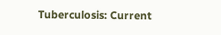Tuberculosis: Current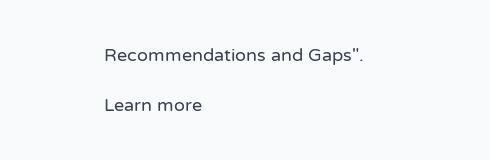Recommendations and Gaps".

Learn more